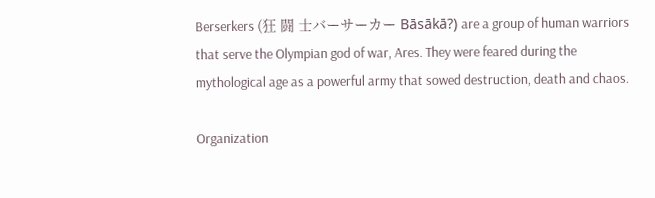Berserkers (狂 闘 士バーサーカー Bāsākā?) are a group of human warriors that serve the Olympian god of war, Ares. They were feared during the mythological age as a powerful army that sowed destruction, death and chaos.

Organization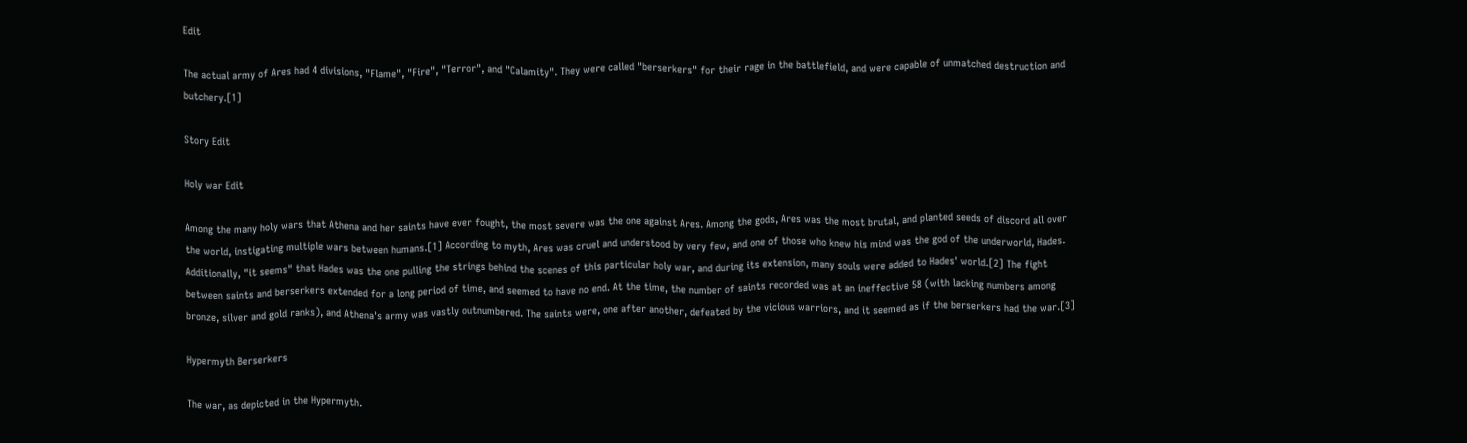Edit

The actual army of Ares had 4 divisions, "Flame", "Fire", "Terror", and "Calamity". They were called "berserkers" for their rage in the battlefield, and were capable of unmatched destruction and butchery.[1]

Story Edit

Holy war Edit

Among the many holy wars that Athena and her saints have ever fought, the most severe was the one against Ares. Among the gods, Ares was the most brutal, and planted seeds of discord all over the world, instigating multiple wars between humans.[1] According to myth, Ares was cruel and understood by very few, and one of those who knew his mind was the god of the underworld, Hades. Additionally, "it seems" that Hades was the one pulling the strings behind the scenes of this particular holy war, and during its extension, many souls were added to Hades' world.[2] The fight between saints and berserkers extended for a long period of time, and seemed to have no end. At the time, the number of saints recorded was at an ineffective 58 (with lacking numbers among bronze, silver and gold ranks), and Athena's army was vastly outnumbered. The saints were, one after another, defeated by the vicious warriors, and it seemed as if the berserkers had the war.[3]

Hypermyth Berserkers

The war, as depicted in the Hypermyth.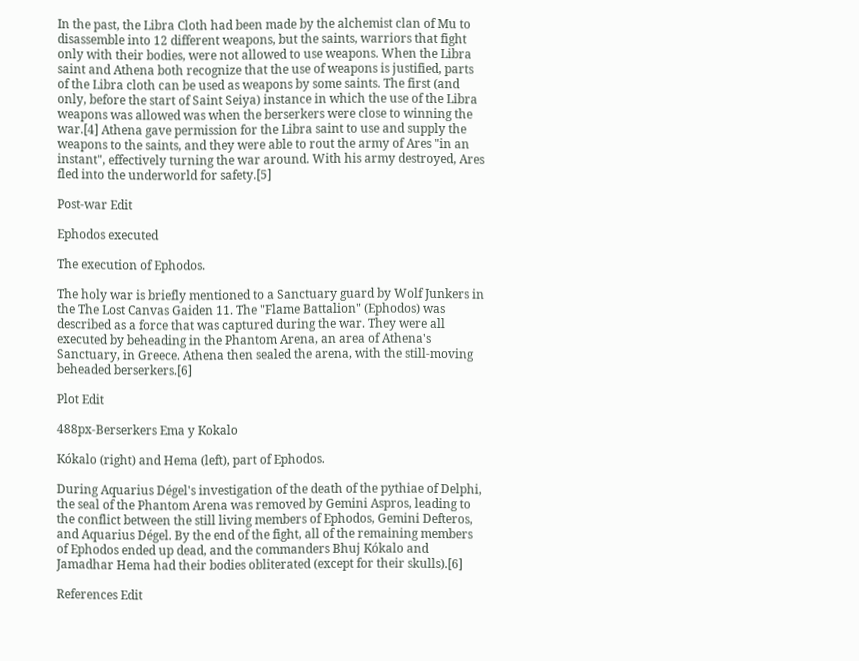In the past, the Libra Cloth had been made by the alchemist clan of Mu to disassemble into 12 different weapons, but the saints, warriors that fight only with their bodies, were not allowed to use weapons. When the Libra saint and Athena both recognize that the use of weapons is justified, parts of the Libra cloth can be used as weapons by some saints. The first (and only, before the start of Saint Seiya) instance in which the use of the Libra weapons was allowed was when the berserkers were close to winning the war.[4] Athena gave permission for the Libra saint to use and supply the weapons to the saints, and they were able to rout the army of Ares "in an instant", effectively turning the war around. With his army destroyed, Ares fled into the underworld for safety.[5]

Post-war Edit

Ephodos executed

The execution of Ephodos.

The holy war is briefly mentioned to a Sanctuary guard by Wolf Junkers in the The Lost Canvas Gaiden 11. The "Flame Battalion" (Ephodos) was described as a force that was captured during the war. They were all executed by beheading in the Phantom Arena, an area of Athena's Sanctuary, in Greece. Athena then sealed the arena, with the still-moving beheaded berserkers.[6]

Plot Edit

488px-Berserkers Ema y Kokalo

Kókalo (right) and Hema (left), part of Ephodos.

During Aquarius Dégel's investigation of the death of the pythiae of Delphi, the seal of the Phantom Arena was removed by Gemini Aspros, leading to the conflict between the still living members of Ephodos, Gemini Defteros, and Aquarius Dégel. By the end of the fight, all of the remaining members of Ephodos ended up dead, and the commanders Bhuj Kókalo and Jamadhar Hema had their bodies obliterated (except for their skulls).[6]

References Edit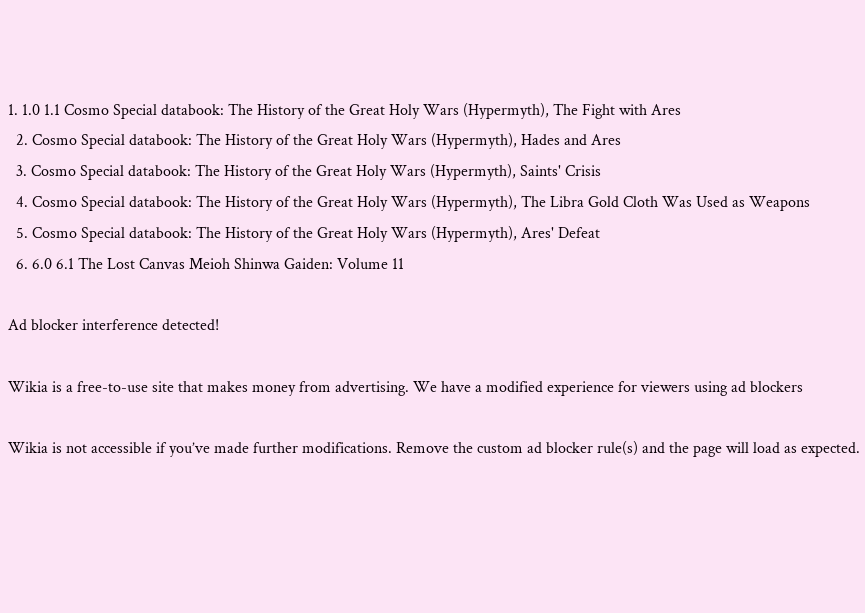1. 1.0 1.1 Cosmo Special databook: The History of the Great Holy Wars (Hypermyth), The Fight with Ares
  2. Cosmo Special databook: The History of the Great Holy Wars (Hypermyth), Hades and Ares
  3. Cosmo Special databook: The History of the Great Holy Wars (Hypermyth), Saints' Crisis
  4. Cosmo Special databook: The History of the Great Holy Wars (Hypermyth), The Libra Gold Cloth Was Used as Weapons
  5. Cosmo Special databook: The History of the Great Holy Wars (Hypermyth), Ares' Defeat
  6. 6.0 6.1 The Lost Canvas Meioh Shinwa Gaiden: Volume 11

Ad blocker interference detected!

Wikia is a free-to-use site that makes money from advertising. We have a modified experience for viewers using ad blockers

Wikia is not accessible if you’ve made further modifications. Remove the custom ad blocker rule(s) and the page will load as expected.